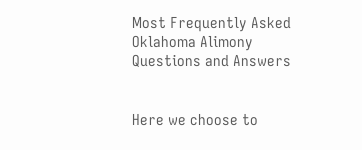Most Frequently Asked Oklahoma Alimony Questions and Answers


Here we choose to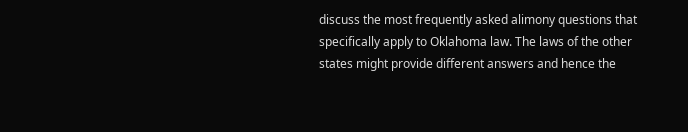discuss the most frequently asked alimony questions that specifically apply to Oklahoma law. The laws of the other states might provide different answers and hence the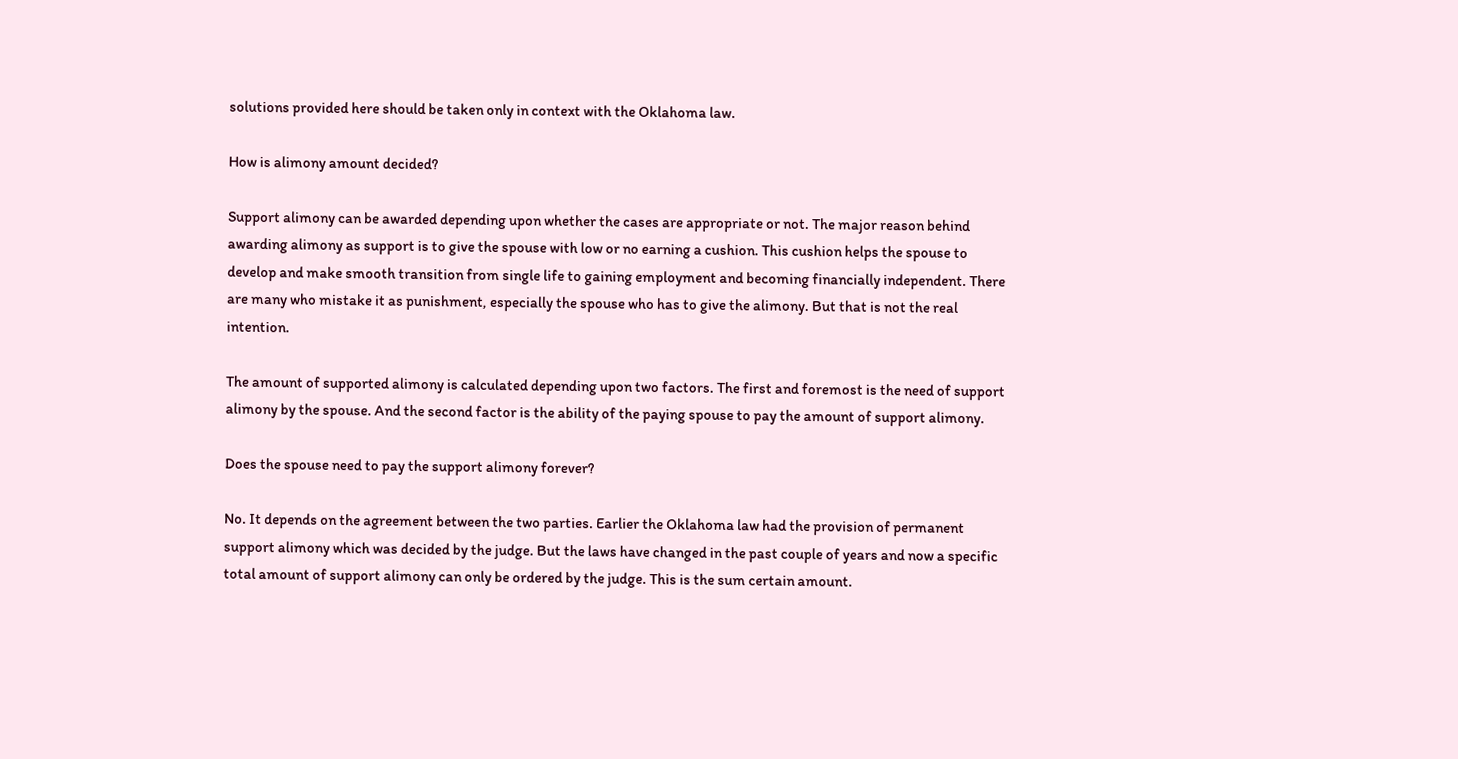solutions provided here should be taken only in context with the Oklahoma law.

How is alimony amount decided?

Support alimony can be awarded depending upon whether the cases are appropriate or not. The major reason behind awarding alimony as support is to give the spouse with low or no earning a cushion. This cushion helps the spouse to develop and make smooth transition from single life to gaining employment and becoming financially independent. There are many who mistake it as punishment, especially the spouse who has to give the alimony. But that is not the real intention.

The amount of supported alimony is calculated depending upon two factors. The first and foremost is the need of support alimony by the spouse. And the second factor is the ability of the paying spouse to pay the amount of support alimony.

Does the spouse need to pay the support alimony forever?

No. It depends on the agreement between the two parties. Earlier the Oklahoma law had the provision of permanent support alimony which was decided by the judge. But the laws have changed in the past couple of years and now a specific total amount of support alimony can only be ordered by the judge. This is the sum certain amount.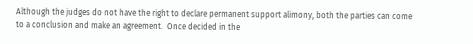Although the judges do not have the right to declare permanent support alimony, both the parties can come to a conclusion and make an agreement.  Once decided in the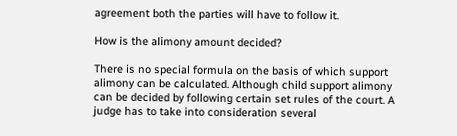agreement both the parties will have to follow it.

How is the alimony amount decided?

There is no special formula on the basis of which support alimony can be calculated. Although child support alimony can be decided by following certain set rules of the court. A judge has to take into consideration several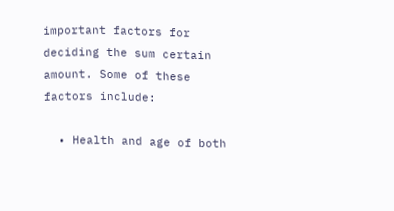important factors for deciding the sum certain amount. Some of these factors include:

  • Health and age of both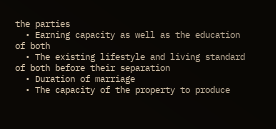the parties
  • Earning capacity as well as the education of both
  • The existing lifestyle and living standard of both before their separation
  • Duration of marriage
  • The capacity of the property to produce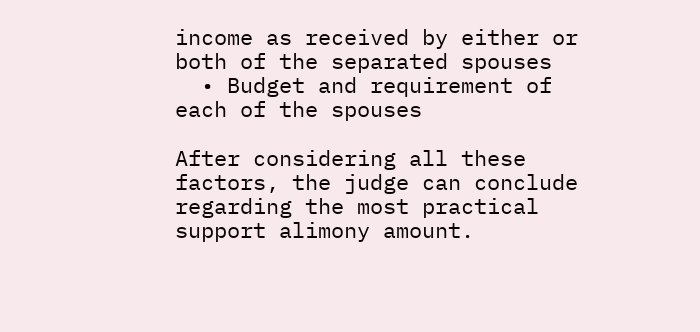income as received by either or both of the separated spouses
  • Budget and requirement of each of the spouses

After considering all these factors, the judge can conclude regarding the most practical support alimony amount.